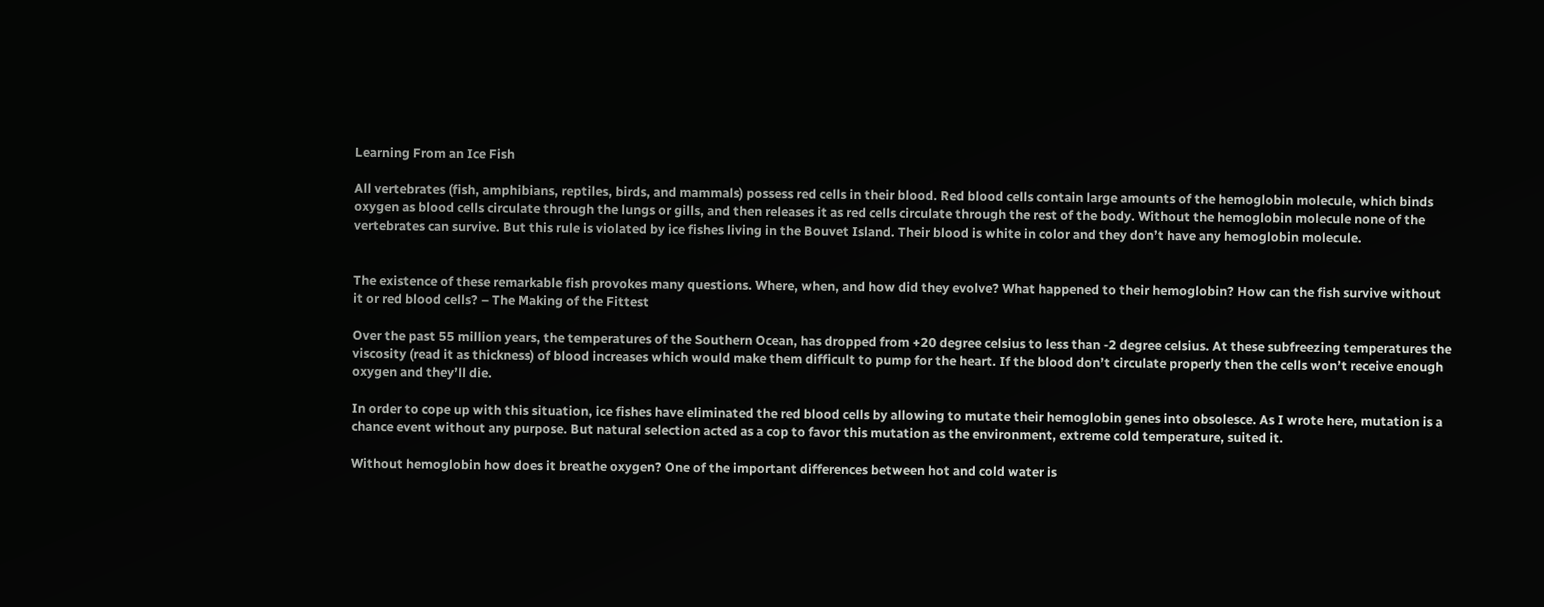Learning From an Ice Fish

All vertebrates (fish, amphibians, reptiles, birds, and mammals) possess red cells in their blood. Red blood cells contain large amounts of the hemoglobin molecule, which binds oxygen as blood cells circulate through the lungs or gills, and then releases it as red cells circulate through the rest of the body. Without the hemoglobin molecule none of the vertebrates can survive. But this rule is violated by ice fishes living in the Bouvet Island. Their blood is white in color and they don’t have any hemoglobin molecule.


The existence of these remarkable fish provokes many questions. Where, when, and how did they evolve? What happened to their hemoglobin? How can the fish survive without it or red blood cells? – The Making of the Fittest

Over the past 55 million years, the temperatures of the Southern Ocean, has dropped from +20 degree celsius to less than -2 degree celsius. At these subfreezing temperatures the viscosity (read it as thickness) of blood increases which would make them difficult to pump for the heart. If the blood don’t circulate properly then the cells won’t receive enough oxygen and they’ll die.

In order to cope up with this situation, ice fishes have eliminated the red blood cells by allowing to mutate their hemoglobin genes into obsolesce. As I wrote here, mutation is a chance event without any purpose. But natural selection acted as a cop to favor this mutation as the environment, extreme cold temperature, suited it.

Without hemoglobin how does it breathe oxygen? One of the important differences between hot and cold water is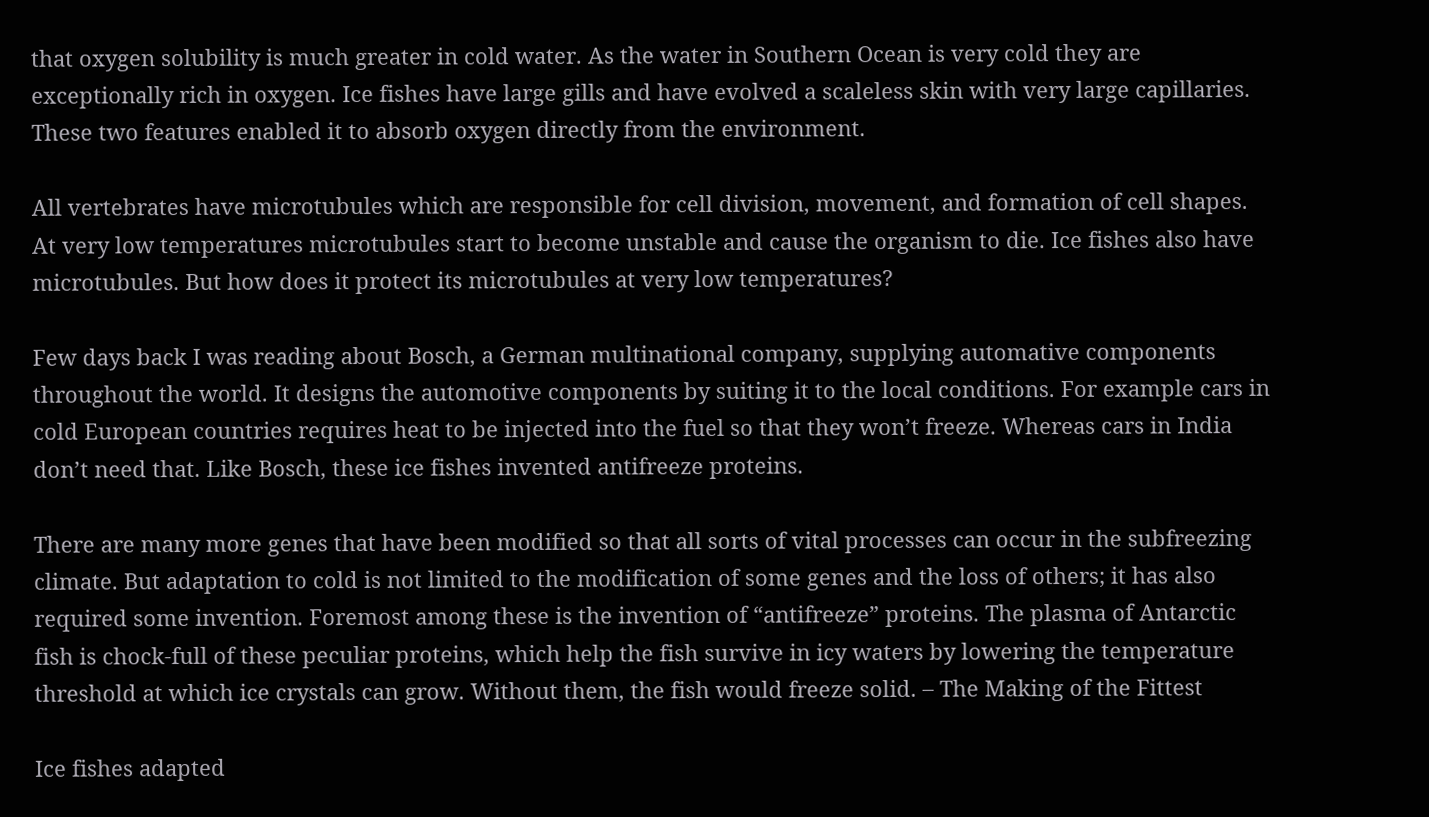that oxygen solubility is much greater in cold water. As the water in Southern Ocean is very cold they are exceptionally rich in oxygen. Ice fishes have large gills and have evolved a scaleless skin with very large capillaries. These two features enabled it to absorb oxygen directly from the environment.

All vertebrates have microtubules which are responsible for cell division, movement, and formation of cell shapes. At very low temperatures microtubules start to become unstable and cause the organism to die. Ice fishes also have microtubules. But how does it protect its microtubules at very low temperatures?

Few days back I was reading about Bosch, a German multinational company, supplying automative components throughout the world. It designs the automotive components by suiting it to the local conditions. For example cars in cold European countries requires heat to be injected into the fuel so that they won’t freeze. Whereas cars in India don’t need that. Like Bosch, these ice fishes invented antifreeze proteins.

There are many more genes that have been modified so that all sorts of vital processes can occur in the subfreezing climate. But adaptation to cold is not limited to the modification of some genes and the loss of others; it has also required some invention. Foremost among these is the invention of “antifreeze” proteins. The plasma of Antarctic fish is chock-full of these peculiar proteins, which help the fish survive in icy waters by lowering the temperature threshold at which ice crystals can grow. Without them, the fish would freeze solid. – The Making of the Fittest

Ice fishes adapted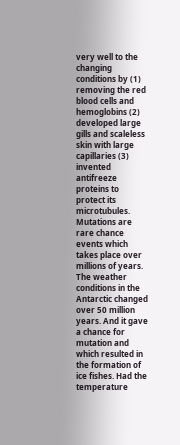very well to the changing conditions by (1) removing the red blood cells and hemoglobins (2) developed large gills and scaleless skin with large capillaries (3) invented antifreeze proteins to protect its microtubules. Mutations are rare chance events which takes place over millions of years. The weather conditions in the Antarctic changed over 50 million years. And it gave a chance for mutation and which resulted in the formation of ice fishes. Had the temperature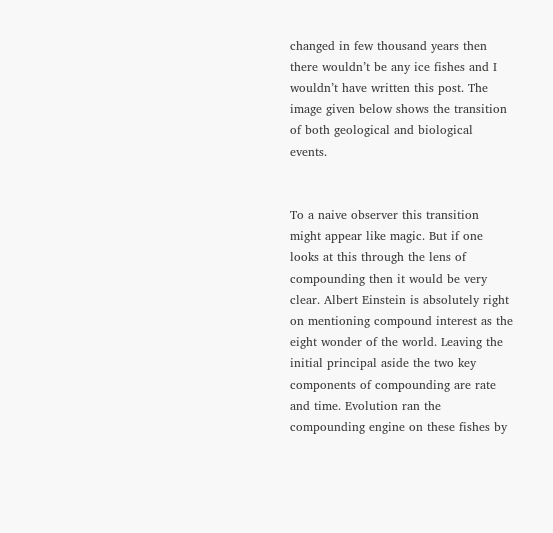changed in few thousand years then there wouldn’t be any ice fishes and I wouldn’t have written this post. The image given below shows the transition of both geological and biological events.


To a naive observer this transition might appear like magic. But if one looks at this through the lens of compounding then it would be very clear. Albert Einstein is absolutely right on mentioning compound interest as the eight wonder of the world. Leaving the initial principal aside the two key components of compounding are rate and time. Evolution ran the compounding engine on these fishes by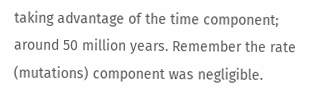taking advantage of the time component; around 50 million years. Remember the rate (mutations) component was negligible.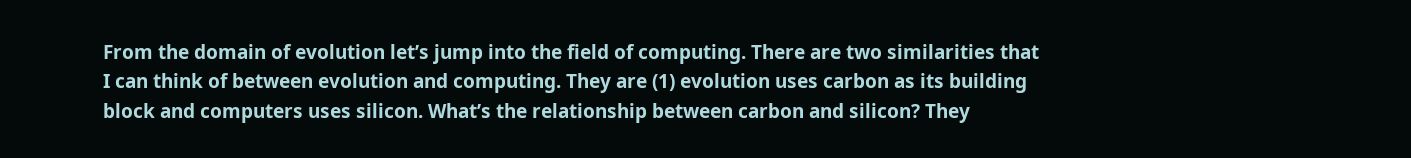From the domain of evolution let’s jump into the field of computing. There are two similarities that I can think of between evolution and computing. They are (1) evolution uses carbon as its building block and computers uses silicon. What’s the relationship between carbon and silicon? They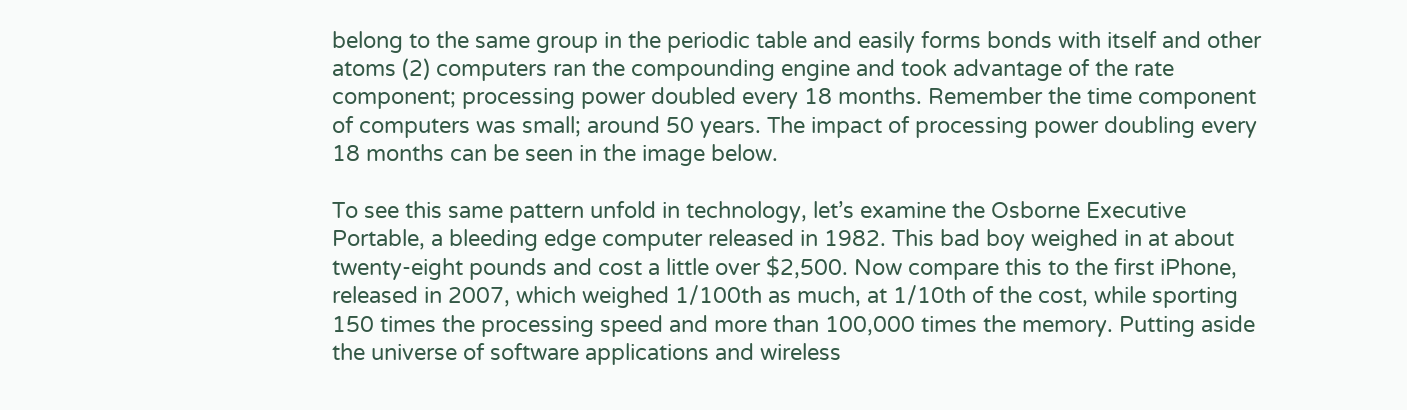belong to the same group in the periodic table and easily forms bonds with itself and other atoms (2) computers ran the compounding engine and took advantage of the rate component; processing power doubled every 18 months. Remember the time component of computers was small; around 50 years. The impact of processing power doubling every 18 months can be seen in the image below.

To see this same pattern unfold in technology, let’s examine the Osborne Executive Portable, a bleeding edge computer released in 1982. This bad boy weighed in at about twenty-eight pounds and cost a little over $2,500. Now compare this to the first iPhone, released in 2007, which weighed 1/100th as much, at 1/10th of the cost, while sporting 150 times the processing speed and more than 100,000 times the memory. Putting aside the universe of software applications and wireless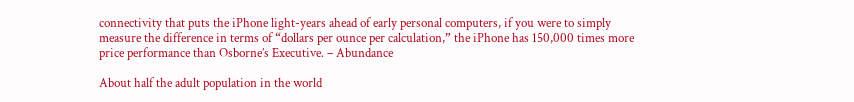connectivity that puts the iPhone light-years ahead of early personal computers, if you were to simply measure the difference in terms of “dollars per ounce per calculation,” the iPhone has 150,000 times more price performance than Osborne’s Executive. – Abundance

About half the adult population in the world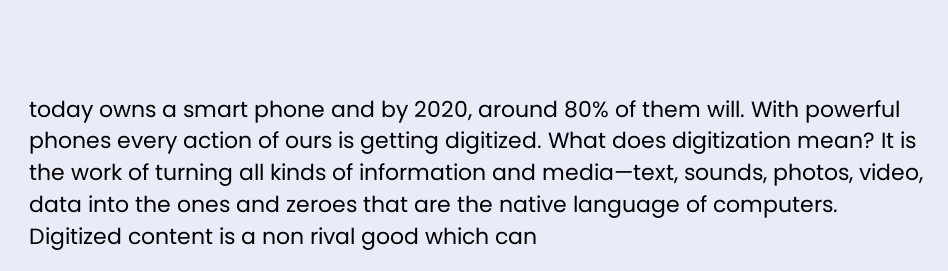today owns a smart phone and by 2020, around 80% of them will. With powerful phones every action of ours is getting digitized. What does digitization mean? It is the work of turning all kinds of information and media—text, sounds, photos, video, data into the ones and zeroes that are the native language of computers. Digitized content is a non rival good which can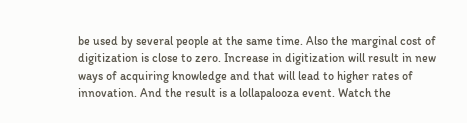be used by several people at the same time. Also the marginal cost of digitization is close to zero. Increase in digitization will result in new ways of acquiring knowledge and that will lead to higher rates of innovation. And the result is a lollapalooza event. Watch the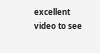excellent video to see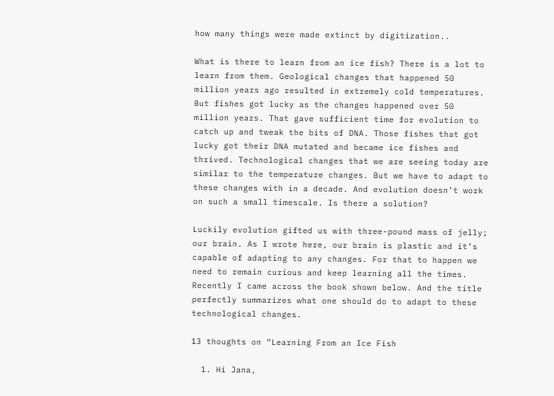how many things were made extinct by digitization..

What is there to learn from an ice fish? There is a lot to learn from them. Geological changes that happened 50 million years ago resulted in extremely cold temperatures. But fishes got lucky as the changes happened over 50 million years. That gave sufficient time for evolution to catch up and tweak the bits of DNA. Those fishes that got lucky got their DNA mutated and became ice fishes and thrived. Technological changes that we are seeing today are similar to the temperature changes. But we have to adapt to these changes with in a decade. And evolution doesn’t work on such a small timescale. Is there a solution?

Luckily evolution gifted us with three-pound mass of jelly; our brain. As I wrote here, our brain is plastic and it’s capable of adapting to any changes. For that to happen we need to remain curious and keep learning all the times. Recently I came across the book shown below. And the title perfectly summarizes what one should do to adapt to these technological changes.

13 thoughts on “Learning From an Ice Fish

  1. Hi Jana,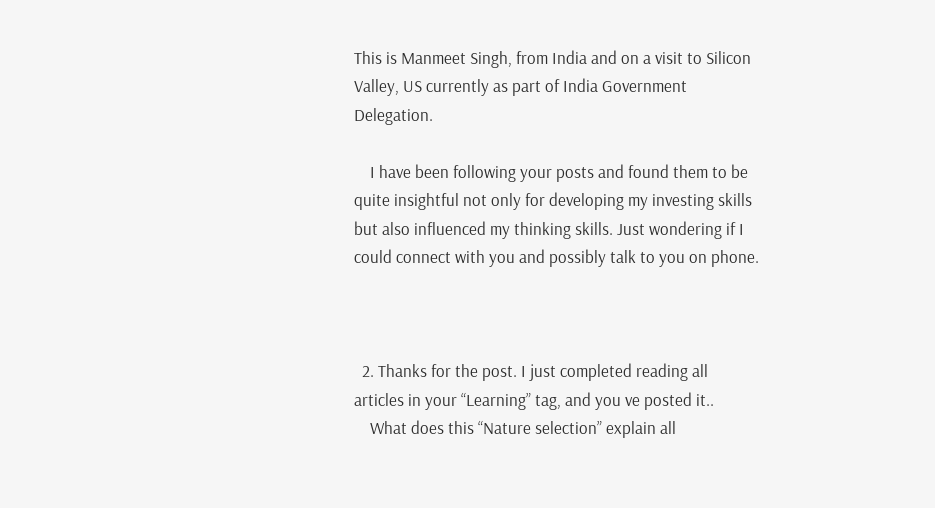This is Manmeet Singh, from India and on a visit to Silicon Valley, US currently as part of India Government Delegation.

    I have been following your posts and found them to be quite insightful not only for developing my investing skills but also influenced my thinking skills. Just wondering if I could connect with you and possibly talk to you on phone.



  2. Thanks for the post. I just completed reading all articles in your “Learning” tag, and you ve posted it..
    What does this “Nature selection” explain all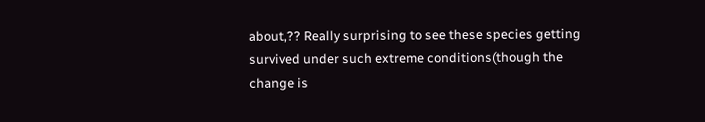about,?? Really surprising to see these species getting survived under such extreme conditions(though the change is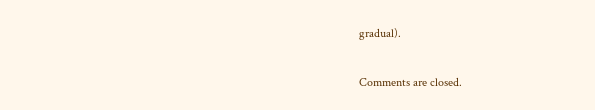gradual).

Comments are closed.